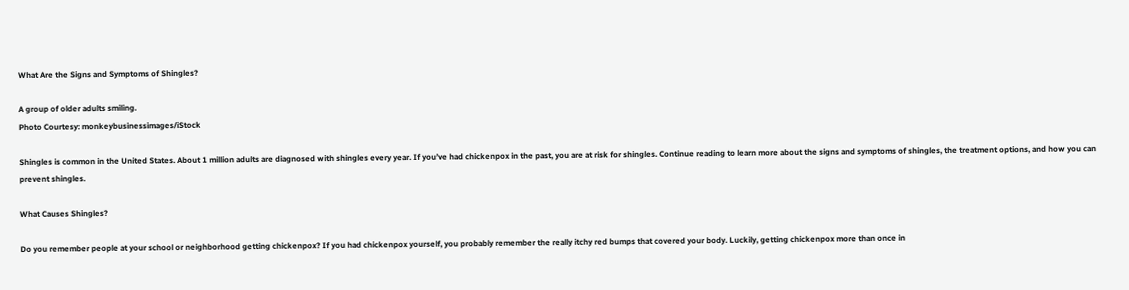What Are the Signs and Symptoms of Shingles?

A group of older adults smiling.
Photo Courtesy: monkeybusinessimages/iStock

Shingles is common in the United States. About 1 million adults are diagnosed with shingles every year. If you’ve had chickenpox in the past, you are at risk for shingles. Continue reading to learn more about the signs and symptoms of shingles, the treatment options, and how you can prevent shingles.

What Causes Shingles?

Do you remember people at your school or neighborhood getting chickenpox? If you had chickenpox yourself, you probably remember the really itchy red bumps that covered your body. Luckily, getting chickenpox more than once in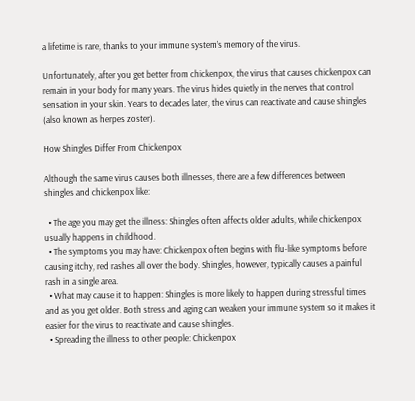a lifetime is rare, thanks to your immune system’s memory of the virus.

Unfortunately, after you get better from chickenpox, the virus that causes chickenpox can remain in your body for many years. The virus hides quietly in the nerves that control sensation in your skin. Years to decades later, the virus can reactivate and cause shingles (also known as herpes zoster).

How Shingles Differ From Chickenpox

Although the same virus causes both illnesses, there are a few differences between shingles and chickenpox like:

  • The age you may get the illness: Shingles often affects older adults, while chickenpox usually happens in childhood.
  • The symptoms you may have: Chickenpox often begins with flu-like symptoms before causing itchy, red rashes all over the body. Shingles, however, typically causes a painful rash in a single area.
  • What may cause it to happen: Shingles is more likely to happen during stressful times and as you get older. Both stress and aging can weaken your immune system so it makes it easier for the virus to reactivate and cause shingles.
  • Spreading the illness to other people: Chickenpox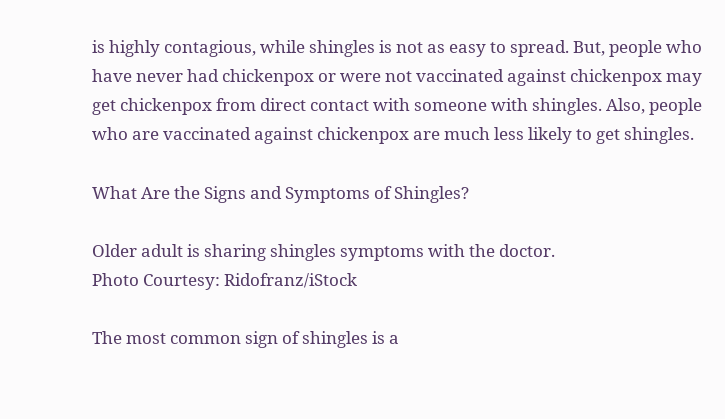is highly contagious, while shingles is not as easy to spread. But, people who have never had chickenpox or were not vaccinated against chickenpox may get chickenpox from direct contact with someone with shingles. Also, people who are vaccinated against chickenpox are much less likely to get shingles.

What Are the Signs and Symptoms of Shingles?

Older adult is sharing shingles symptoms with the doctor.
Photo Courtesy: Ridofranz/iStock

The most common sign of shingles is a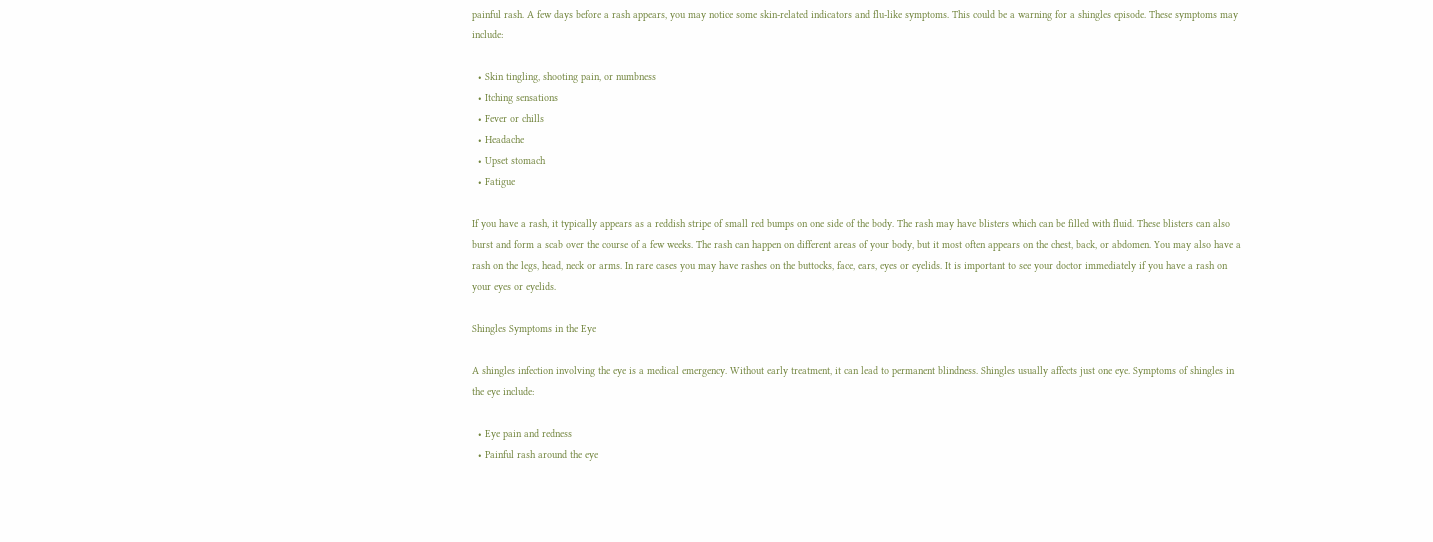painful rash. A few days before a rash appears, you may notice some skin-related indicators and flu-like symptoms. This could be a warning for a shingles episode. These symptoms may include:

  • Skin tingling, shooting pain, or numbness
  • Itching sensations
  • Fever or chills
  • Headache
  • Upset stomach
  • Fatigue

If you have a rash, it typically appears as a reddish stripe of small red bumps on one side of the body. The rash may have blisters which can be filled with fluid. These blisters can also burst and form a scab over the course of a few weeks. The rash can happen on different areas of your body, but it most often appears on the chest, back, or abdomen. You may also have a rash on the legs, head, neck or arms. In rare cases you may have rashes on the buttocks, face, ears, eyes or eyelids. It is important to see your doctor immediately if you have a rash on your eyes or eyelids.

Shingles Symptoms in the Eye

A shingles infection involving the eye is a medical emergency. Without early treatment, it can lead to permanent blindness. Shingles usually affects just one eye. Symptoms of shingles in the eye include:

  • Eye pain and redness
  • Painful rash around the eye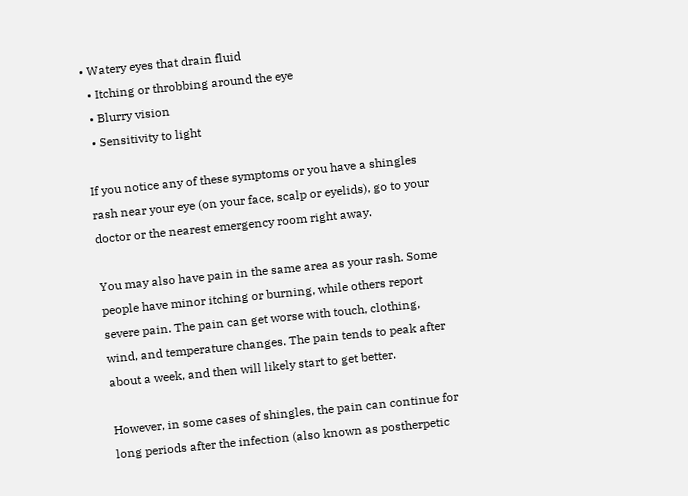• Watery eyes that drain fluid
  • Itching or throbbing around the eye
  • Blurry vision
  • Sensitivity to light

If you notice any of these symptoms or you have a shingles rash near your eye (on your face, scalp or eyelids), go to your doctor or the nearest emergency room right away.

You may also have pain in the same area as your rash. Some people have minor itching or burning, while others report severe pain. The pain can get worse with touch, clothing, wind, and temperature changes. The pain tends to peak after about a week, and then will likely start to get better.

However, in some cases of shingles, the pain can continue for long periods after the infection (also known as postherpetic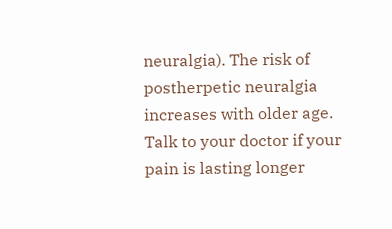neuralgia). The risk of postherpetic neuralgia increases with older age. Talk to your doctor if your pain is lasting longer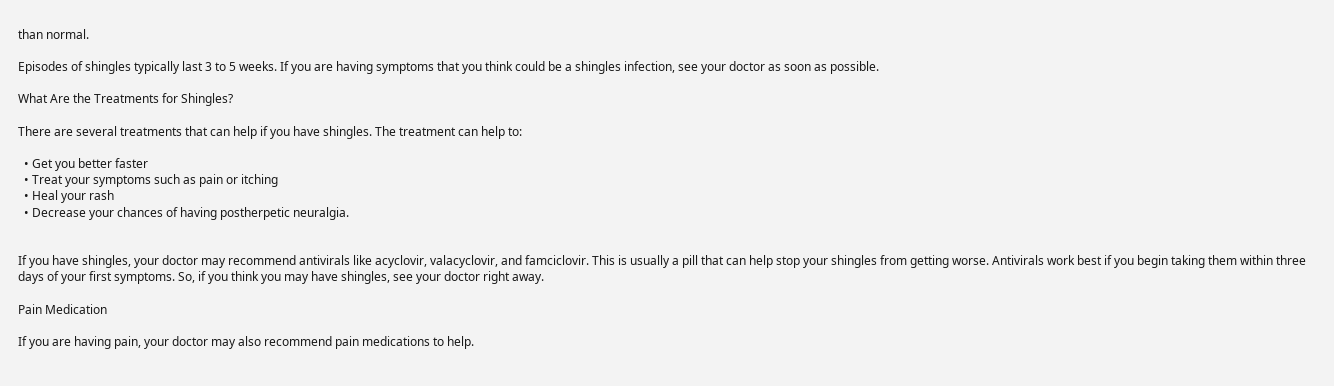than normal.

Episodes of shingles typically last 3 to 5 weeks. If you are having symptoms that you think could be a shingles infection, see your doctor as soon as possible.

What Are the Treatments for Shingles?

There are several treatments that can help if you have shingles. The treatment can help to:

  • Get you better faster
  • Treat your symptoms such as pain or itching
  • Heal your rash
  • Decrease your chances of having postherpetic neuralgia.


If you have shingles, your doctor may recommend antivirals like acyclovir, valacyclovir, and famciclovir. This is usually a pill that can help stop your shingles from getting worse. Antivirals work best if you begin taking them within three days of your first symptoms. So, if you think you may have shingles, see your doctor right away.

Pain Medication

If you are having pain, your doctor may also recommend pain medications to help.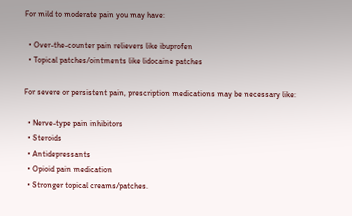For mild to moderate pain you may have:

  • Over-the-counter pain relievers like ibuprofen
  • Topical patches/ointments like lidocaine patches

For severe or persistent pain, prescription medications may be necessary like:

  • Nerve-type pain inhibitors
  • Steroids
  • Antidepressants
  • Opioid pain medication
  • Stronger topical creams/patches.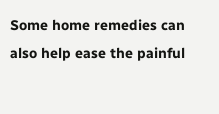Some home remedies can also help ease the painful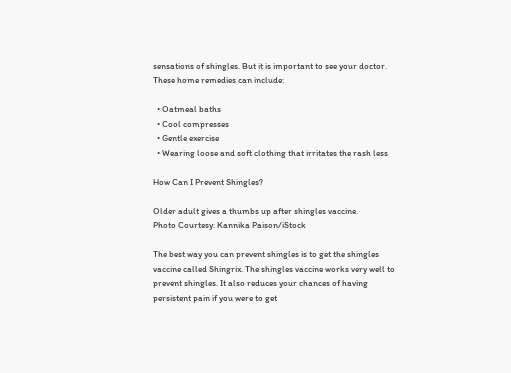sensations of shingles. But it is important to see your doctor. These home remedies can include:

  • Oatmeal baths
  • Cool compresses
  • Gentle exercise
  • Wearing loose and soft clothing that irritates the rash less

How Can I Prevent Shingles?

Older adult gives a thumbs up after shingles vaccine.
Photo Courtesy: Kannika Paison/iStock

The best way you can prevent shingles is to get the shingles vaccine called Shingrix. The shingles vaccine works very well to prevent shingles. It also reduces your chances of having persistent pain if you were to get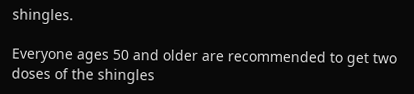shingles.

Everyone ages 50 and older are recommended to get two doses of the shingles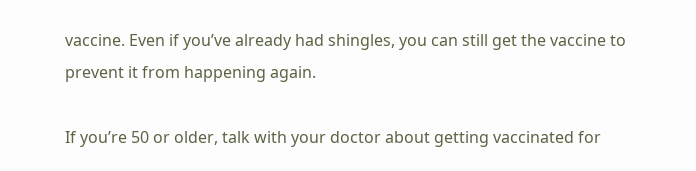vaccine. Even if you’ve already had shingles, you can still get the vaccine to prevent it from happening again.

If you’re 50 or older, talk with your doctor about getting vaccinated for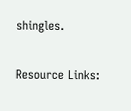shingles.

Resource Links: